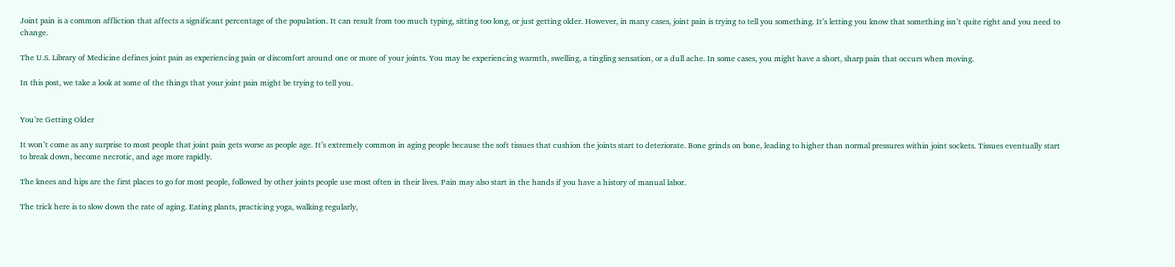Joint pain is a common affliction that affects a significant percentage of the population. It can result from too much typing, sitting too long, or just getting older. However, in many cases, joint pain is trying to tell you something. It’s letting you know that something isn’t quite right and you need to change.

The U.S. Library of Medicine defines joint pain as experiencing pain or discomfort around one or more of your joints. You may be experiencing warmth, swelling, a tingling sensation, or a dull ache. In some cases, you might have a short, sharp pain that occurs when moving.

In this post, we take a look at some of the things that your joint pain might be trying to tell you.


You’re Getting Older

It won’t come as any surprise to most people that joint pain gets worse as people age. It’s extremely common in aging people because the soft tissues that cushion the joints start to deteriorate. Bone grinds on bone, leading to higher than normal pressures within joint sockets. Tissues eventually start to break down, become necrotic, and age more rapidly.

The knees and hips are the first places to go for most people, followed by other joints people use most often in their lives. Pain may also start in the hands if you have a history of manual labor.

The trick here is to slow down the rate of aging. Eating plants, practicing yoga, walking regularly,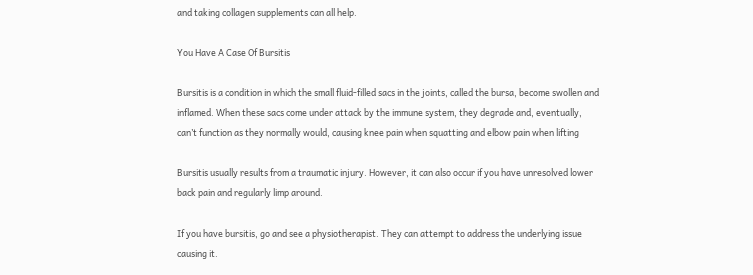and taking collagen supplements can all help.

You Have A Case Of Bursitis

Bursitis is a condition in which the small fluid-filled sacs in the joints, called the bursa, become swollen and inflamed. When these sacs come under attack by the immune system, they degrade and, eventually, can’t function as they normally would, causing knee pain when squatting and elbow pain when lifting

Bursitis usually results from a traumatic injury. However, it can also occur if you have unresolved lower back pain and regularly limp around.

If you have bursitis, go and see a physiotherapist. They can attempt to address the underlying issue causing it.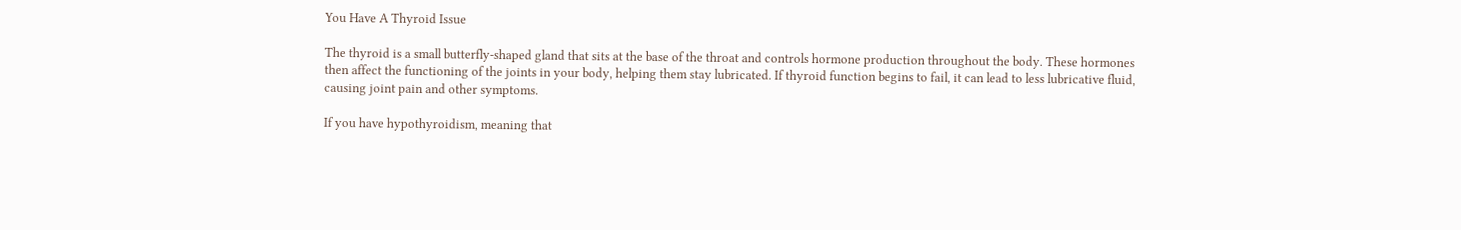You Have A Thyroid Issue

The thyroid is a small butterfly-shaped gland that sits at the base of the throat and controls hormone production throughout the body. These hormones then affect the functioning of the joints in your body, helping them stay lubricated. If thyroid function begins to fail, it can lead to less lubricative fluid, causing joint pain and other symptoms.

If you have hypothyroidism, meaning that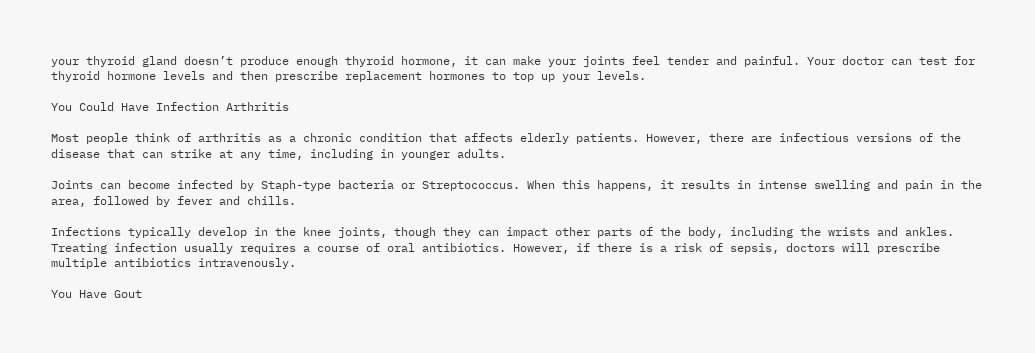your thyroid gland doesn’t produce enough thyroid hormone, it can make your joints feel tender and painful. Your doctor can test for thyroid hormone levels and then prescribe replacement hormones to top up your levels.

You Could Have Infection Arthritis

Most people think of arthritis as a chronic condition that affects elderly patients. However, there are infectious versions of the disease that can strike at any time, including in younger adults.

Joints can become infected by Staph-type bacteria or Streptococcus. When this happens, it results in intense swelling and pain in the area, followed by fever and chills.

Infections typically develop in the knee joints, though they can impact other parts of the body, including the wrists and ankles. Treating infection usually requires a course of oral antibiotics. However, if there is a risk of sepsis, doctors will prescribe multiple antibiotics intravenously.

You Have Gout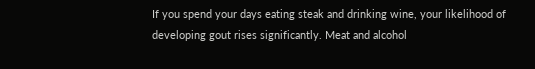If you spend your days eating steak and drinking wine, your likelihood of developing gout rises significantly. Meat and alcohol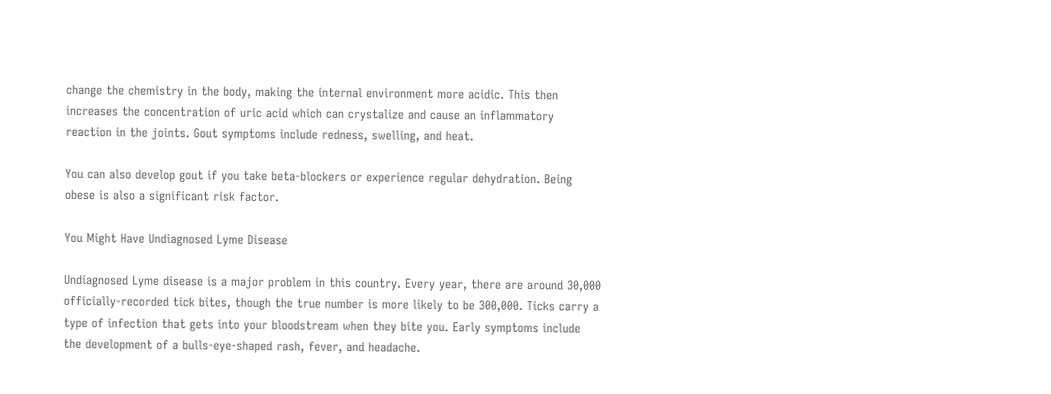change the chemistry in the body, making the internal environment more acidic. This then increases the concentration of uric acid which can crystalize and cause an inflammatory reaction in the joints. Gout symptoms include redness, swelling, and heat.

You can also develop gout if you take beta-blockers or experience regular dehydration. Being obese is also a significant risk factor.

You Might Have Undiagnosed Lyme Disease

Undiagnosed Lyme disease is a major problem in this country. Every year, there are around 30,000 officially-recorded tick bites, though the true number is more likely to be 300,000. Ticks carry a type of infection that gets into your bloodstream when they bite you. Early symptoms include the development of a bulls-eye-shaped rash, fever, and headache.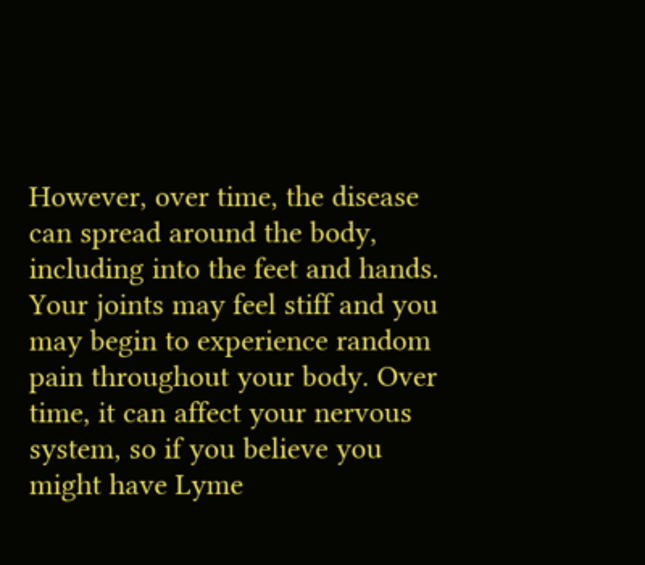However, over time, the disease can spread around the body, including into the feet and hands. Your joints may feel stiff and you may begin to experience random pain throughout your body. Over time, it can affect your nervous system, so if you believe you might have Lyme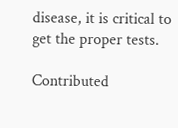disease, it is critical to get the proper tests.

Contributed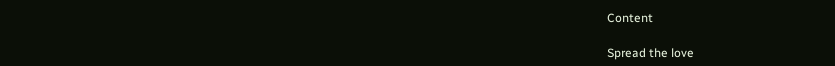Content

Spread the love